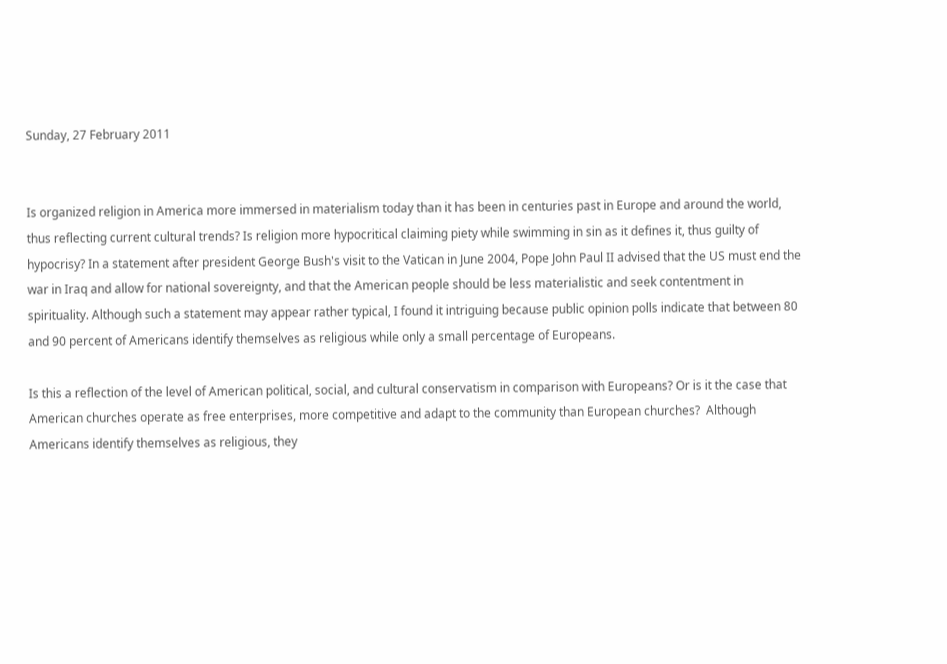Sunday, 27 February 2011


Is organized religion in America more immersed in materialism today than it has been in centuries past in Europe and around the world, thus reflecting current cultural trends? Is religion more hypocritical claiming piety while swimming in sin as it defines it, thus guilty of hypocrisy? In a statement after president George Bush's visit to the Vatican in June 2004, Pope John Paul II advised that the US must end the war in Iraq and allow for national sovereignty, and that the American people should be less materialistic and seek contentment in spirituality. Although such a statement may appear rather typical, I found it intriguing because public opinion polls indicate that between 80 and 90 percent of Americans identify themselves as religious while only a small percentage of Europeans.

Is this a reflection of the level of American political, social, and cultural conservatism in comparison with Europeans? Or is it the case that American churches operate as free enterprises, more competitive and adapt to the community than European churches?  Although Americans identify themselves as religious, they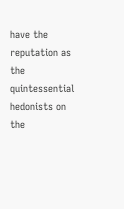have the reputation as the quintessential hedonists on the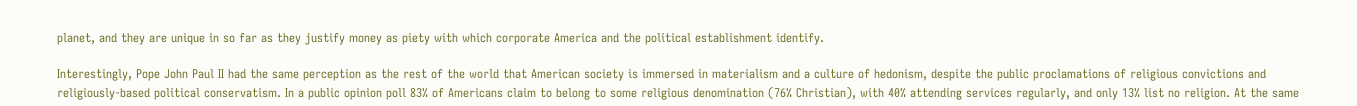planet, and they are unique in so far as they justify money as piety with which corporate America and the political establishment identify.

Interestingly, Pope John Paul II had the same perception as the rest of the world that American society is immersed in materialism and a culture of hedonism, despite the public proclamations of religious convictions and religiously-based political conservatism. In a public opinion poll 83% of Americans claim to belong to some religious denomination (76% Christian), with 40% attending services regularly, and only 13% list no religion. At the same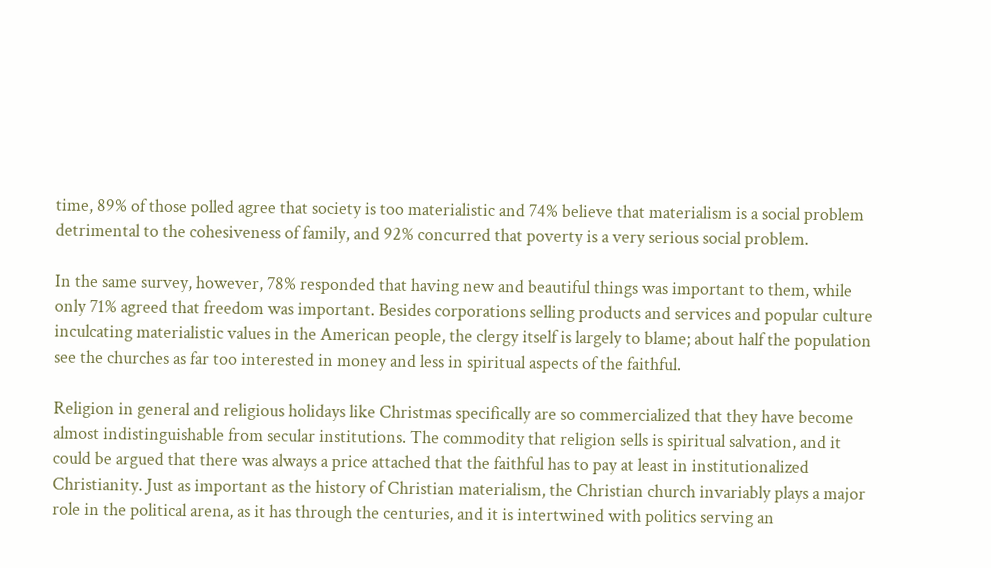time, 89% of those polled agree that society is too materialistic and 74% believe that materialism is a social problem detrimental to the cohesiveness of family, and 92% concurred that poverty is a very serious social problem.

In the same survey, however, 78% responded that having new and beautiful things was important to them, while only 71% agreed that freedom was important. Besides corporations selling products and services and popular culture inculcating materialistic values in the American people, the clergy itself is largely to blame; about half the population see the churches as far too interested in money and less in spiritual aspects of the faithful.

Religion in general and religious holidays like Christmas specifically are so commercialized that they have become almost indistinguishable from secular institutions. The commodity that religion sells is spiritual salvation, and it could be argued that there was always a price attached that the faithful has to pay at least in institutionalized Christianity. Just as important as the history of Christian materialism, the Christian church invariably plays a major role in the political arena, as it has through the centuries, and it is intertwined with politics serving an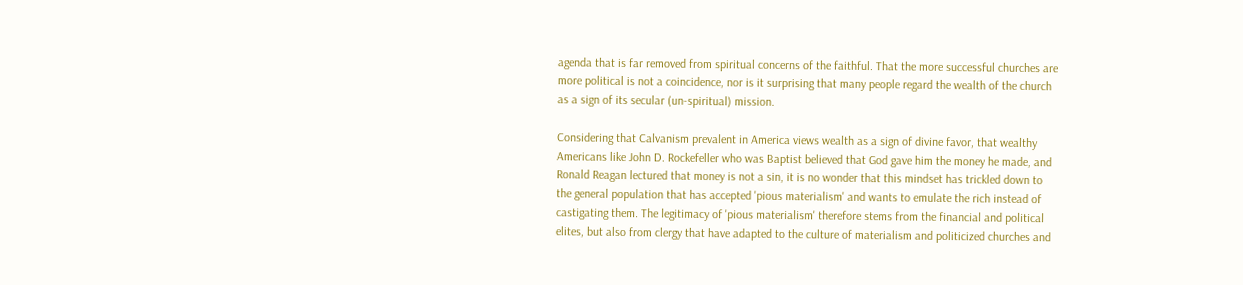agenda that is far removed from spiritual concerns of the faithful. That the more successful churches are more political is not a coincidence, nor is it surprising that many people regard the wealth of the church as a sign of its secular (un-spiritual) mission.

Considering that Calvanism prevalent in America views wealth as a sign of divine favor, that wealthy Americans like John D. Rockefeller who was Baptist believed that God gave him the money he made, and Ronald Reagan lectured that money is not a sin, it is no wonder that this mindset has trickled down to the general population that has accepted 'pious materialism' and wants to emulate the rich instead of castigating them. The legitimacy of 'pious materialism' therefore stems from the financial and political elites, but also from clergy that have adapted to the culture of materialism and politicized churches and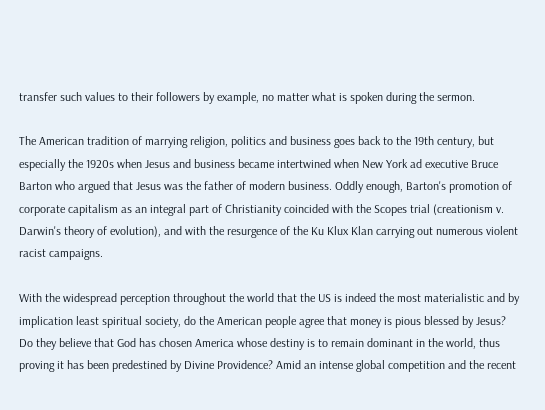transfer such values to their followers by example, no matter what is spoken during the sermon.

The American tradition of marrying religion, politics and business goes back to the 19th century, but especially the 1920s when Jesus and business became intertwined when New York ad executive Bruce Barton who argued that Jesus was the father of modern business. Oddly enough, Barton's promotion of corporate capitalism as an integral part of Christianity coincided with the Scopes trial (creationism v. Darwin's theory of evolution), and with the resurgence of the Ku Klux Klan carrying out numerous violent racist campaigns.

With the widespread perception throughout the world that the US is indeed the most materialistic and by implication least spiritual society, do the American people agree that money is pious blessed by Jesus? Do they believe that God has chosen America whose destiny is to remain dominant in the world, thus proving it has been predestined by Divine Providence? Amid an intense global competition and the recent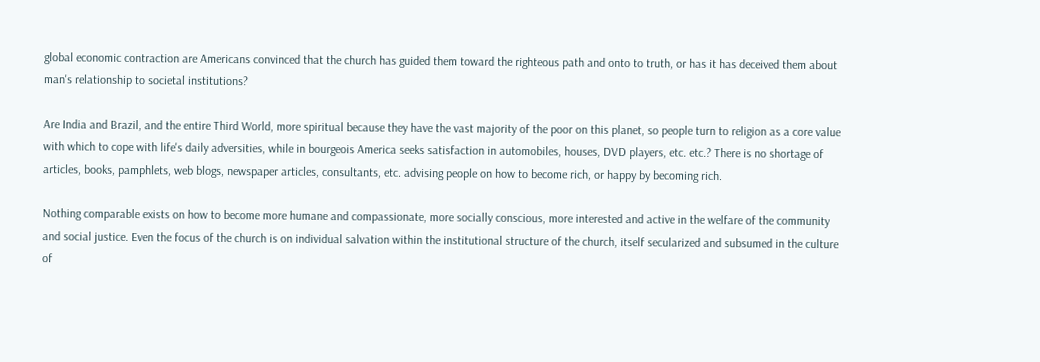global economic contraction are Americans convinced that the church has guided them toward the righteous path and onto to truth, or has it has deceived them about man's relationship to societal institutions?

Are India and Brazil, and the entire Third World, more spiritual because they have the vast majority of the poor on this planet, so people turn to religion as a core value with which to cope with life's daily adversities, while in bourgeois America seeks satisfaction in automobiles, houses, DVD players, etc. etc.? There is no shortage of articles, books, pamphlets, web blogs, newspaper articles, consultants, etc. advising people on how to become rich, or happy by becoming rich.

Nothing comparable exists on how to become more humane and compassionate, more socially conscious, more interested and active in the welfare of the community and social justice. Even the focus of the church is on individual salvation within the institutional structure of the church, itself secularized and subsumed in the culture of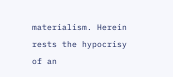materialism. Herein rests the hypocrisy of an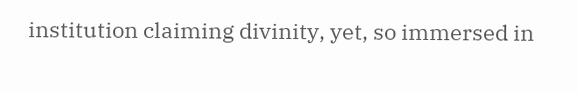institution claiming divinity, yet, so immersed in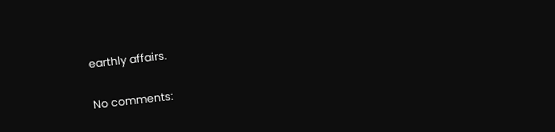earthly affairs.

No comments: